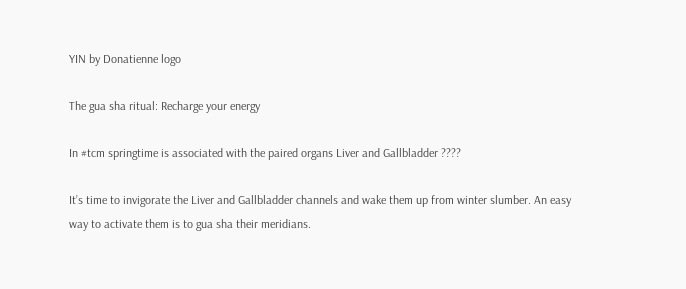YIN by Donatienne logo

The gua sha ritual: Recharge your energy

In #tcm springtime is associated with the paired organs Liver and Gallbladder ????

It’s time to invigorate the Liver and Gallbladder channels and wake them up from winter slumber. An easy way to activate them is to gua sha their meridians.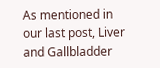As mentioned in our last post, Liver and Gallbladder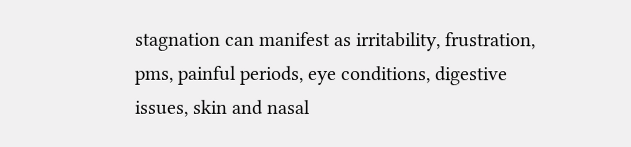stagnation can manifest as irritability, frustration, pms, painful periods, eye conditions, digestive issues, skin and nasal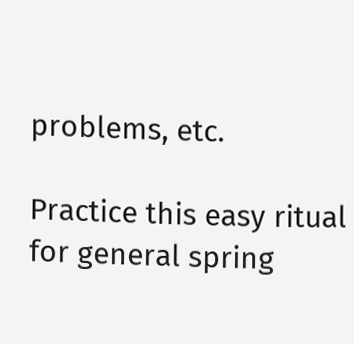problems, etc.

Practice this easy ritual for general spring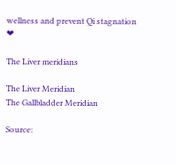wellness and prevent Qi stagnation ❤

The Liver meridians

The Liver Meridian
The Gallbladder Meridian

Source: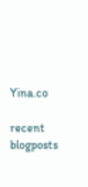Yina.co

recent blogposts